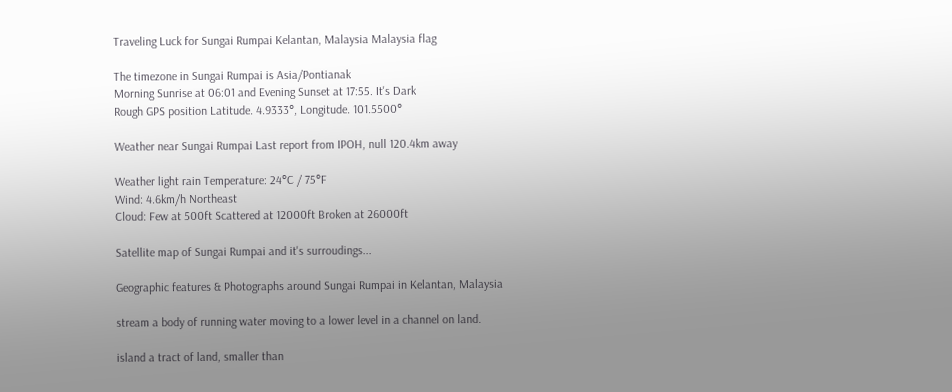Traveling Luck for Sungai Rumpai Kelantan, Malaysia Malaysia flag

The timezone in Sungai Rumpai is Asia/Pontianak
Morning Sunrise at 06:01 and Evening Sunset at 17:55. It's Dark
Rough GPS position Latitude. 4.9333°, Longitude. 101.5500°

Weather near Sungai Rumpai Last report from IPOH, null 120.4km away

Weather light rain Temperature: 24°C / 75°F
Wind: 4.6km/h Northeast
Cloud: Few at 500ft Scattered at 12000ft Broken at 26000ft

Satellite map of Sungai Rumpai and it's surroudings...

Geographic features & Photographs around Sungai Rumpai in Kelantan, Malaysia

stream a body of running water moving to a lower level in a channel on land.

island a tract of land, smaller than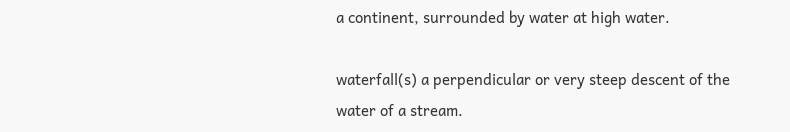a continent, surrounded by water at high water.

waterfall(s) a perpendicular or very steep descent of the water of a stream.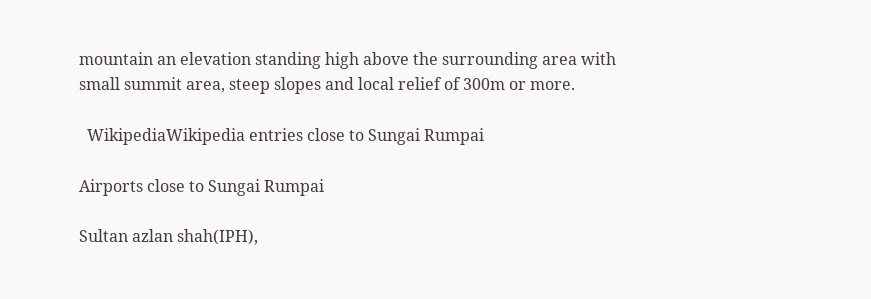mountain an elevation standing high above the surrounding area with small summit area, steep slopes and local relief of 300m or more.

  WikipediaWikipedia entries close to Sungai Rumpai

Airports close to Sungai Rumpai

Sultan azlan shah(IPH),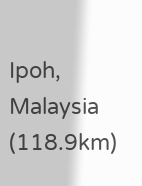Ipoh, Malaysia (118.9km)